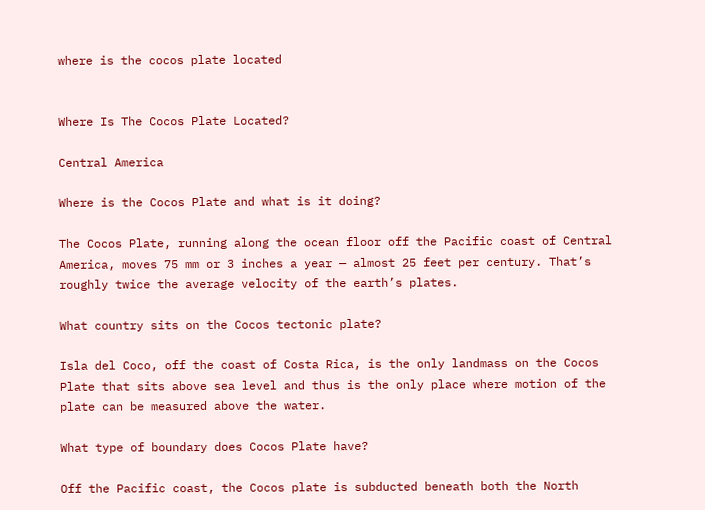where is the cocos plate located


Where Is The Cocos Plate Located?

Central America

Where is the Cocos Plate and what is it doing?

The Cocos Plate, running along the ocean floor off the Pacific coast of Central America, moves 75 mm or 3 inches a year — almost 25 feet per century. That’s roughly twice the average velocity of the earth’s plates.

What country sits on the Cocos tectonic plate?

Isla del Coco, off the coast of Costa Rica, is the only landmass on the Cocos Plate that sits above sea level and thus is the only place where motion of the plate can be measured above the water.

What type of boundary does Cocos Plate have?

Off the Pacific coast, the Cocos plate is subducted beneath both the North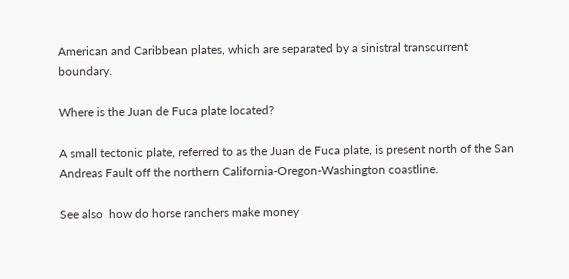American and Caribbean plates, which are separated by a sinistral transcurrent boundary.

Where is the Juan de Fuca plate located?

A small tectonic plate, referred to as the Juan de Fuca plate, is present north of the San Andreas Fault off the northern California-Oregon-Washington coastline.

See also  how do horse ranchers make money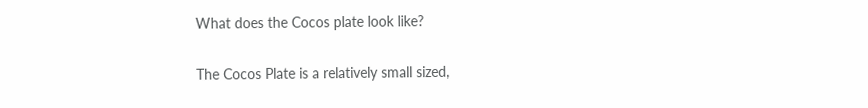What does the Cocos plate look like?

The Cocos Plate is a relatively small sized,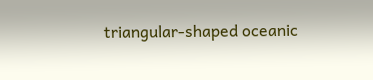triangular-shaped oceanic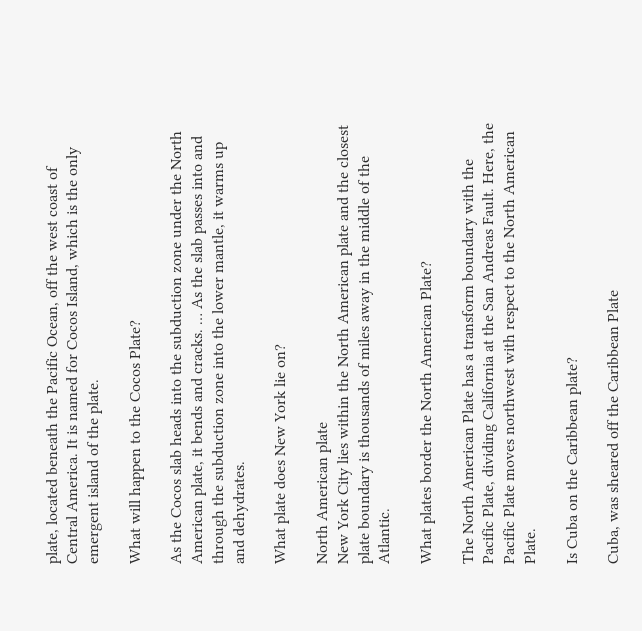plate, located beneath the Pacific Ocean, off the west coast of Central America. It is named for Cocos Island, which is the only emergent island of the plate.

What will happen to the Cocos Plate?

As the Cocos slab heads into the subduction zone under the North American plate, it bends and cracks. … As the slab passes into and through the subduction zone into the lower mantle, it warms up and dehydrates.

What plate does New York lie on?

North American plate
New York City lies within the North American plate and the closest plate boundary is thousands of miles away in the middle of the Atlantic.

What plates border the North American Plate?

The North American Plate has a transform boundary with the Pacific Plate, dividing California at the San Andreas Fault. Here, the Pacific Plate moves northwest with respect to the North American Plate.

Is Cuba on the Caribbean plate?

Cuba, was sheared off the Caribbean Plate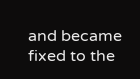and became fixed to the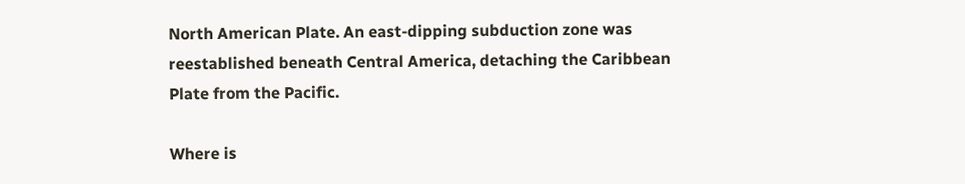North American Plate. An east-dipping subduction zone was reestablished beneath Central America, detaching the Caribbean Plate from the Pacific.

Where is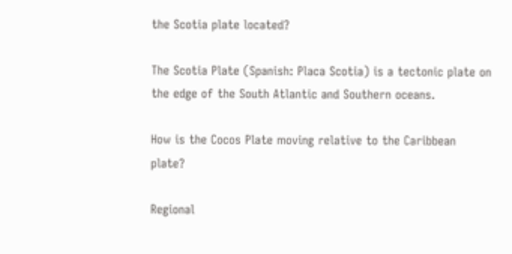the Scotia plate located?

The Scotia Plate (Spanish: Placa Scotia) is a tectonic plate on the edge of the South Atlantic and Southern oceans.

How is the Cocos Plate moving relative to the Caribbean plate?

Regional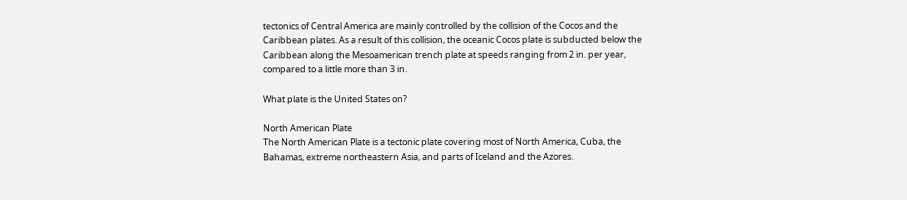tectonics of Central America are mainly controlled by the collision of the Cocos and the Caribbean plates. As a result of this collision, the oceanic Cocos plate is subducted below the Caribbean along the Mesoamerican trench plate at speeds ranging from 2 in. per year, compared to a little more than 3 in.

What plate is the United States on?

North American Plate
The North American Plate is a tectonic plate covering most of North America, Cuba, the Bahamas, extreme northeastern Asia, and parts of Iceland and the Azores.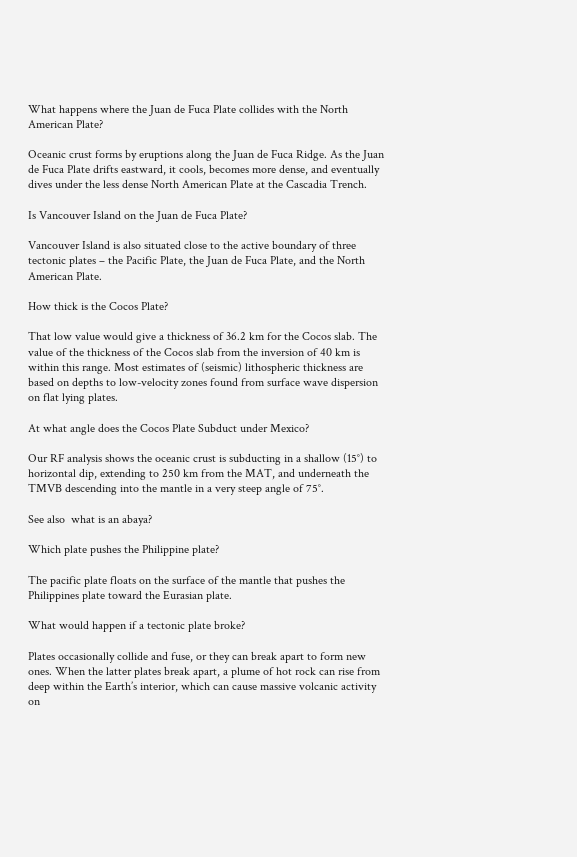What happens where the Juan de Fuca Plate collides with the North American Plate?

Oceanic crust forms by eruptions along the Juan de Fuca Ridge. As the Juan de Fuca Plate drifts eastward, it cools, becomes more dense, and eventually dives under the less dense North American Plate at the Cascadia Trench.

Is Vancouver Island on the Juan de Fuca Plate?

Vancouver Island is also situated close to the active boundary of three tectonic plates – the Pacific Plate, the Juan de Fuca Plate, and the North American Plate.

How thick is the Cocos Plate?

That low value would give a thickness of 36.2 km for the Cocos slab. The value of the thickness of the Cocos slab from the inversion of 40 km is within this range. Most estimates of (seismic) lithospheric thickness are based on depths to low-velocity zones found from surface wave dispersion on flat lying plates.

At what angle does the Cocos Plate Subduct under Mexico?

Our RF analysis shows the oceanic crust is subducting in a shallow (15°) to horizontal dip, extending to 250 km from the MAT, and underneath the TMVB descending into the mantle in a very steep angle of 75°.

See also  what is an abaya?

Which plate pushes the Philippine plate?

The pacific plate floats on the surface of the mantle that pushes the Philippines plate toward the Eurasian plate.

What would happen if a tectonic plate broke?

Plates occasionally collide and fuse, or they can break apart to form new ones. When the latter plates break apart, a plume of hot rock can rise from deep within the Earth’s interior, which can cause massive volcanic activity on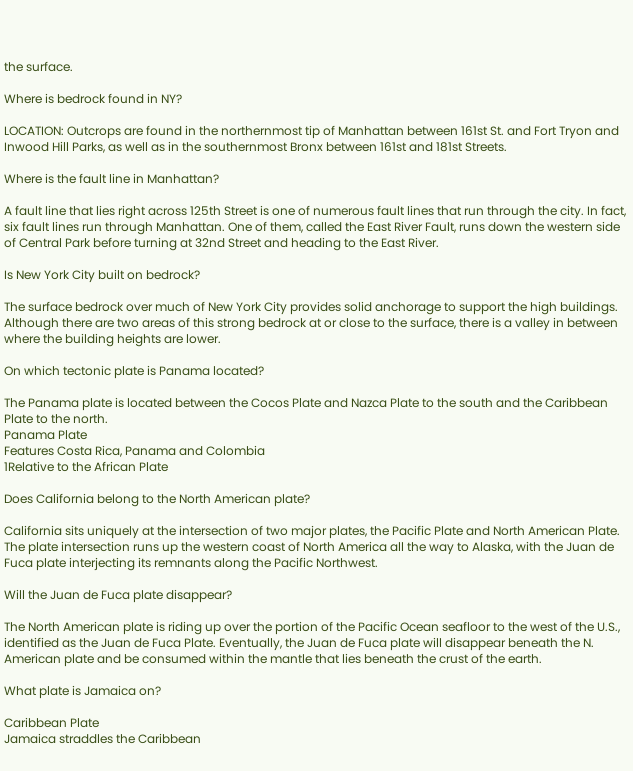the surface.

Where is bedrock found in NY?

LOCATION: Outcrops are found in the northernmost tip of Manhattan between 161st St. and Fort Tryon and Inwood Hill Parks, as well as in the southernmost Bronx between 161st and 181st Streets.

Where is the fault line in Manhattan?

A fault line that lies right across 125th Street is one of numerous fault lines that run through the city. In fact, six fault lines run through Manhattan. One of them, called the East River Fault, runs down the western side of Central Park before turning at 32nd Street and heading to the East River.

Is New York City built on bedrock?

The surface bedrock over much of New York City provides solid anchorage to support the high buildings. Although there are two areas of this strong bedrock at or close to the surface, there is a valley in between where the building heights are lower.

On which tectonic plate is Panama located?

The Panama plate is located between the Cocos Plate and Nazca Plate to the south and the Caribbean Plate to the north.
Panama Plate
Features Costa Rica, Panama and Colombia
1Relative to the African Plate

Does California belong to the North American plate?

California sits uniquely at the intersection of two major plates, the Pacific Plate and North American Plate. The plate intersection runs up the western coast of North America all the way to Alaska, with the Juan de Fuca plate interjecting its remnants along the Pacific Northwest.

Will the Juan de Fuca plate disappear?

The North American plate is riding up over the portion of the Pacific Ocean seafloor to the west of the U.S., identified as the Juan de Fuca Plate. Eventually, the Juan de Fuca plate will disappear beneath the N. American plate and be consumed within the mantle that lies beneath the crust of the earth.

What plate is Jamaica on?

Caribbean Plate
Jamaica straddles the Caribbean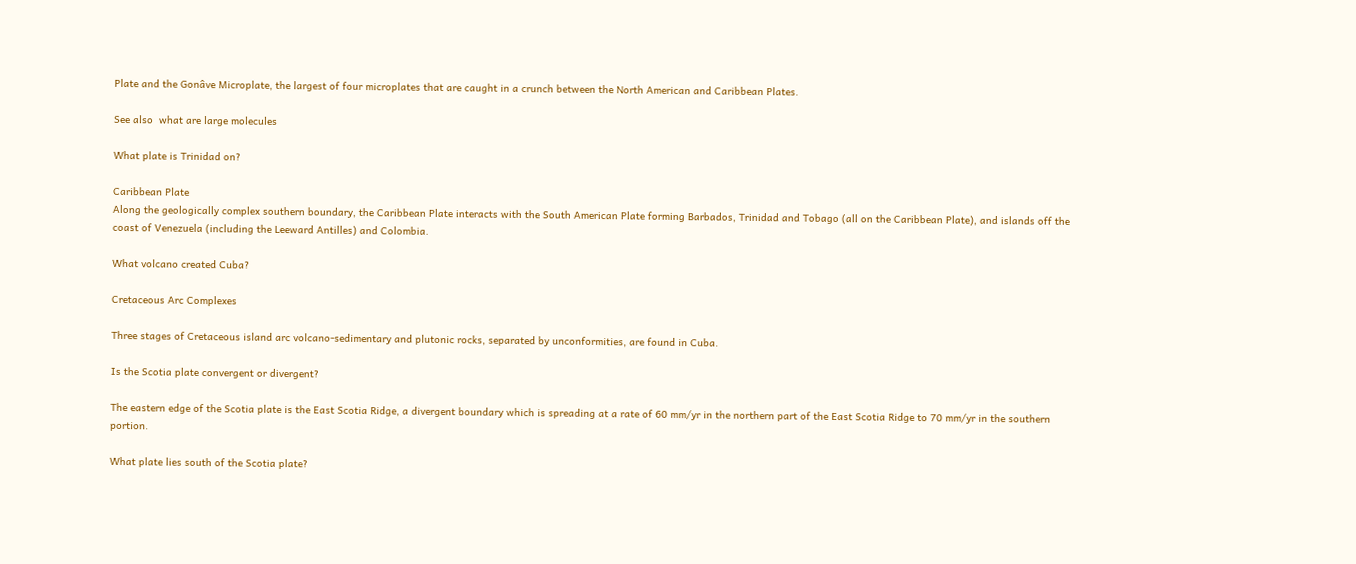Plate and the Gonâve Microplate, the largest of four microplates that are caught in a crunch between the North American and Caribbean Plates.

See also  what are large molecules

What plate is Trinidad on?

Caribbean Plate
Along the geologically complex southern boundary, the Caribbean Plate interacts with the South American Plate forming Barbados, Trinidad and Tobago (all on the Caribbean Plate), and islands off the coast of Venezuela (including the Leeward Antilles) and Colombia.

What volcano created Cuba?

Cretaceous Arc Complexes

Three stages of Cretaceous island arc volcano-sedimentary and plutonic rocks, separated by unconformities, are found in Cuba.

Is the Scotia plate convergent or divergent?

The eastern edge of the Scotia plate is the East Scotia Ridge, a divergent boundary which is spreading at a rate of 60 mm/yr in the northern part of the East Scotia Ridge to 70 mm/yr in the southern portion.

What plate lies south of the Scotia plate?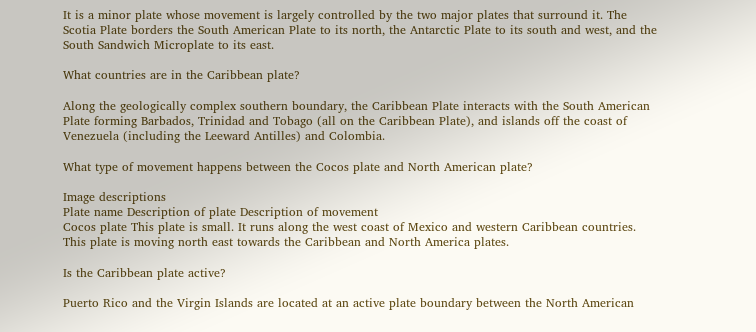It is a minor plate whose movement is largely controlled by the two major plates that surround it. The Scotia Plate borders the South American Plate to its north, the Antarctic Plate to its south and west, and the South Sandwich Microplate to its east.

What countries are in the Caribbean plate?

Along the geologically complex southern boundary, the Caribbean Plate interacts with the South American Plate forming Barbados, Trinidad and Tobago (all on the Caribbean Plate), and islands off the coast of Venezuela (including the Leeward Antilles) and Colombia.

What type of movement happens between the Cocos plate and North American plate?

Image descriptions
Plate name Description of plate Description of movement
Cocos plate This plate is small. It runs along the west coast of Mexico and western Caribbean countries. This plate is moving north east towards the Caribbean and North America plates.

Is the Caribbean plate active?

Puerto Rico and the Virgin Islands are located at an active plate boundary between the North American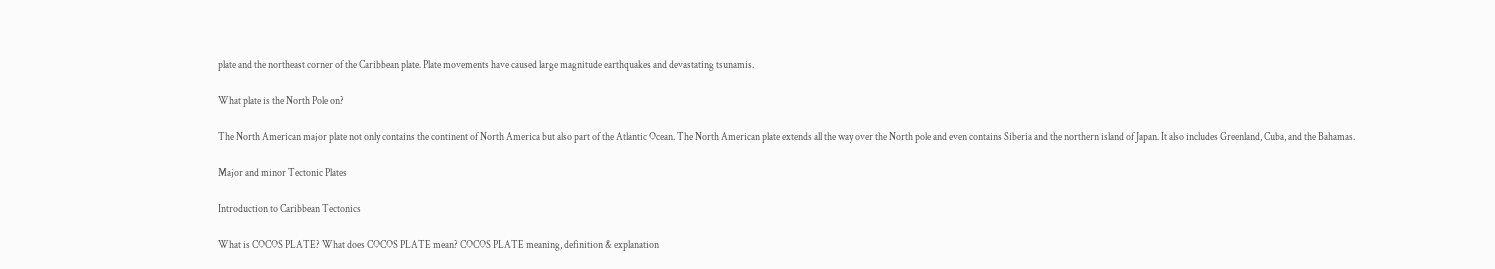plate and the northeast corner of the Caribbean plate. Plate movements have caused large magnitude earthquakes and devastating tsunamis.

What plate is the North Pole on?

The North American major plate not only contains the continent of North America but also part of the Atlantic Ocean. The North American plate extends all the way over the North pole and even contains Siberia and the northern island of Japan. It also includes Greenland, Cuba, and the Bahamas.

Major and minor Tectonic Plates

Introduction to Caribbean Tectonics

What is COCOS PLATE? What does COCOS PLATE mean? COCOS PLATE meaning, definition & explanation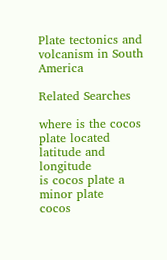Plate tectonics and volcanism in South America

Related Searches

where is the cocos plate located latitude and longitude
is cocos plate a minor plate
cocos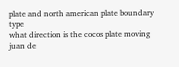plate and north american plate boundary type
what direction is the cocos plate moving
juan de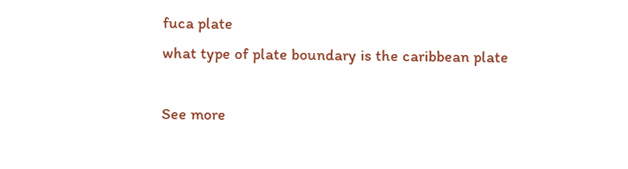fuca plate
what type of plate boundary is the caribbean plate

See more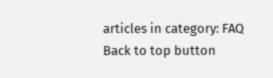articles in category: FAQ
Back to top button